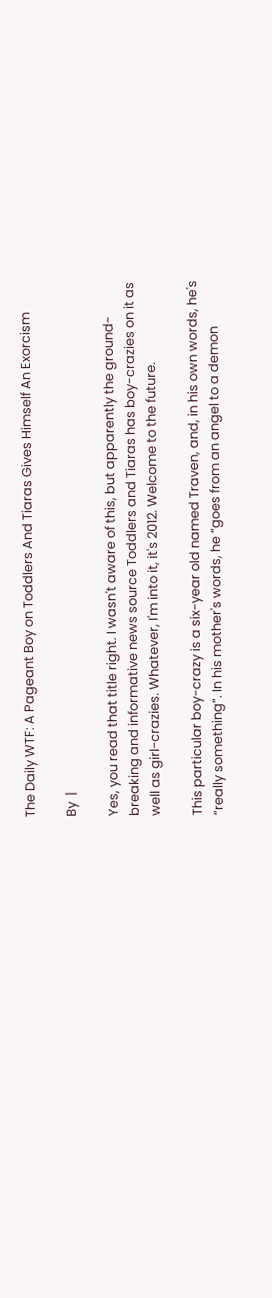The Daily WTF: A Pageant Boy on Toddlers And Tiaras Gives Himself An Exorcism

By  |

Yes, you read that title right. I wasn't aware of this, but apparently the ground-breaking and informative news source Toddlers and Tiaras has boy-crazies on it as well as girl-crazies. Whatever, I'm into it, it's 2012. Welcome to the future.

This particular boy-crazy is a six-year old named Traven, and, in his own words, he's “really something”. In his mother's words, he “goes from an angel to a demon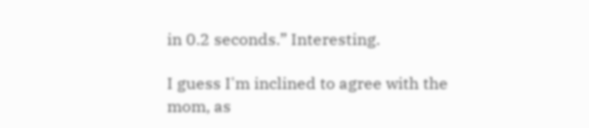in 0.2 seconds.” Interesting.

I guess I'm inclined to agree with the mom, as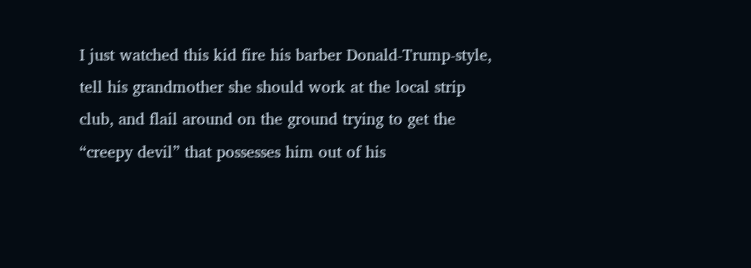I just watched this kid fire his barber Donald-Trump-style, tell his grandmother she should work at the local strip club, and flail around on the ground trying to get the “creepy devil” that possesses him out of his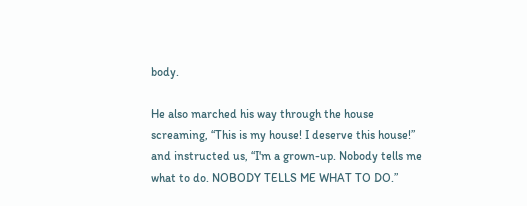body.

He also marched his way through the house screaming, “This is my house! I deserve this house!” and instructed us, “I'm a grown-up. Nobody tells me what to do. NOBODY TELLS ME WHAT TO DO.”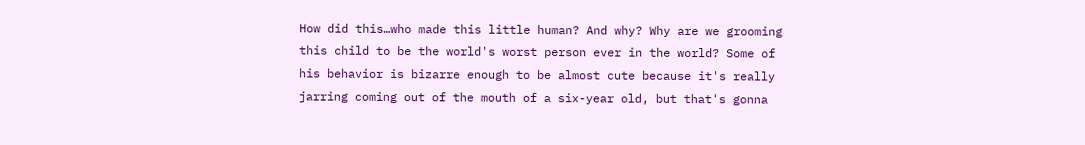How did this…who made this little human? And why? Why are we grooming this child to be the world's worst person ever in the world? Some of his behavior is bizarre enough to be almost cute because it's really jarring coming out of the mouth of a six-year old, but that's gonna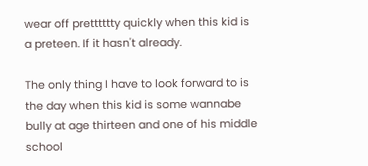wear off pretttttty quickly when this kid is a preteen. If it hasn't already.

The only thing I have to look forward to is the day when this kid is some wannabe bully at age thirteen and one of his middle school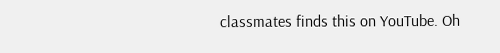classmates finds this on YouTube. Oh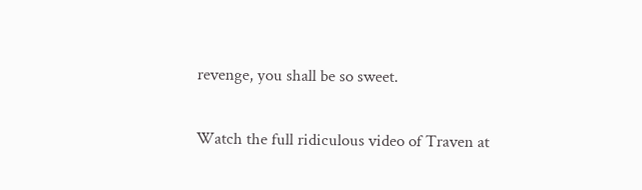revenge, you shall be so sweet.

Watch the full ridiculous video of Traven at